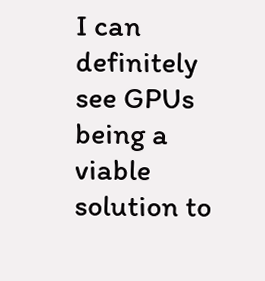I can definitely see GPUs being a viable solution to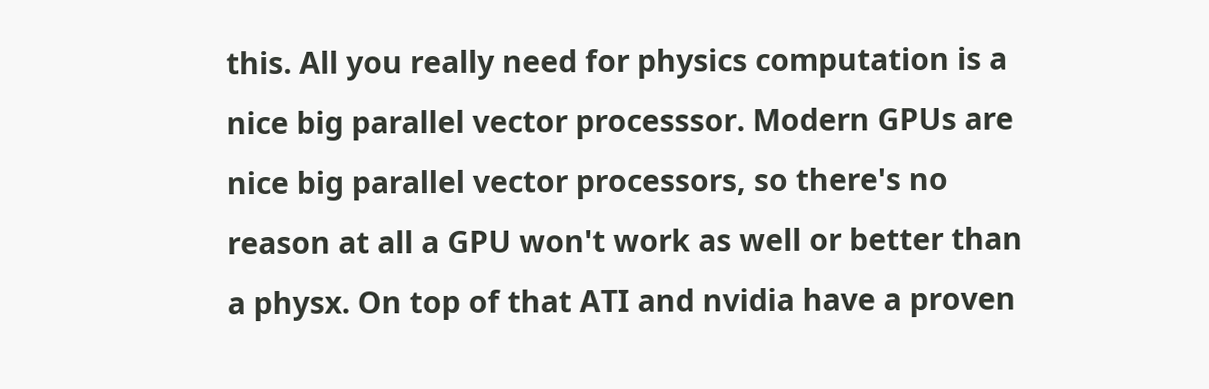this. All you really need for physics computation is a nice big parallel vector processsor. Modern GPUs are nice big parallel vector processors, so there's no reason at all a GPU won't work as well or better than a physx. On top of that ATI and nvidia have a proven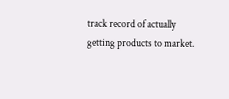track record of actually getting products to market.